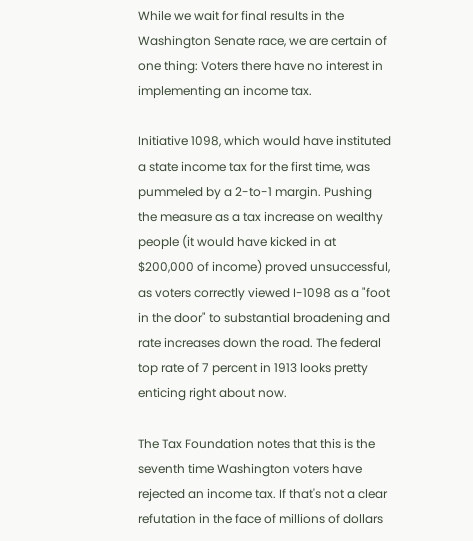While we wait for final results in the Washington Senate race, we are certain of one thing: Voters there have no interest in implementing an income tax.

Initiative 1098, which would have instituted a state income tax for the first time, was pummeled by a 2-to-1 margin. Pushing the measure as a tax increase on wealthy people (it would have kicked in at $200,000 of income) proved unsuccessful, as voters correctly viewed I-1098 as a "foot in the door" to substantial broadening and rate increases down the road. The federal top rate of 7 percent in 1913 looks pretty enticing right about now.

The Tax Foundation notes that this is the seventh time Washington voters have rejected an income tax. If that's not a clear refutation in the face of millions of dollars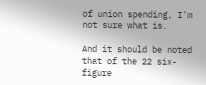of union spending, I'm not sure what is.

And it should be noted that of the 22 six-figure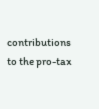contributions to the pro-tax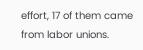effort, 17 of them came from labor unions.